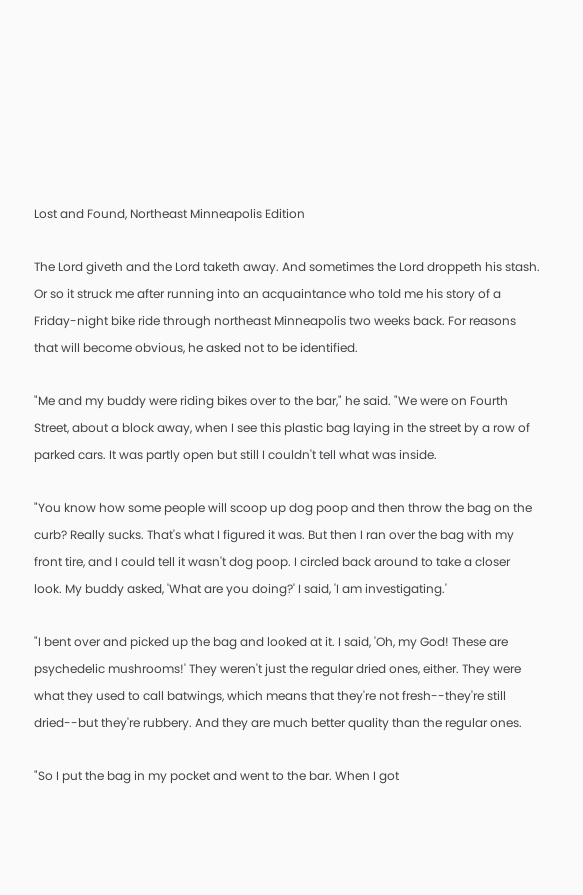Lost and Found, Northeast Minneapolis Edition

The Lord giveth and the Lord taketh away. And sometimes the Lord droppeth his stash. Or so it struck me after running into an acquaintance who told me his story of a Friday-night bike ride through northeast Minneapolis two weeks back. For reasons that will become obvious, he asked not to be identified.

"Me and my buddy were riding bikes over to the bar," he said. "We were on Fourth Street, about a block away, when I see this plastic bag laying in the street by a row of parked cars. It was partly open but still I couldn't tell what was inside.

"You know how some people will scoop up dog poop and then throw the bag on the curb? Really sucks. That's what I figured it was. But then I ran over the bag with my front tire, and I could tell it wasn't dog poop. I circled back around to take a closer look. My buddy asked, 'What are you doing?' I said, 'I am investigating.'

"I bent over and picked up the bag and looked at it. I said, 'Oh, my God! These are psychedelic mushrooms!' They weren't just the regular dried ones, either. They were what they used to call batwings, which means that they're not fresh--they're still dried--but they're rubbery. And they are much better quality than the regular ones.

"So I put the bag in my pocket and went to the bar. When I got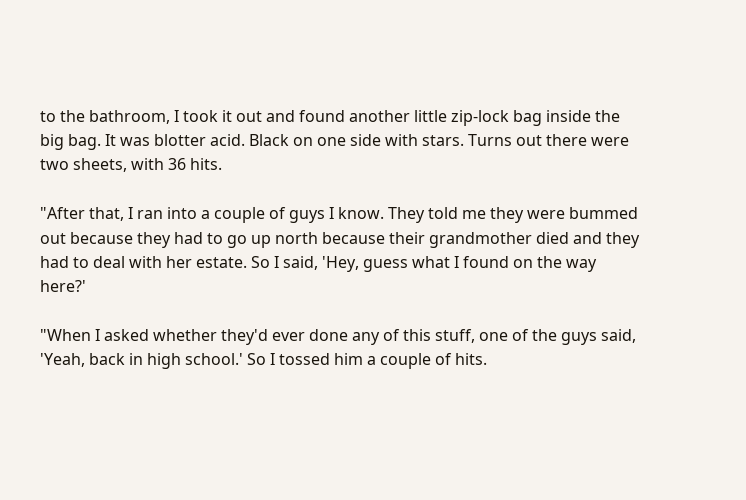to the bathroom, I took it out and found another little zip-lock bag inside the big bag. It was blotter acid. Black on one side with stars. Turns out there were two sheets, with 36 hits.

"After that, I ran into a couple of guys I know. They told me they were bummed out because they had to go up north because their grandmother died and they had to deal with her estate. So I said, 'Hey, guess what I found on the way here?'

"When I asked whether they'd ever done any of this stuff, one of the guys said, 'Yeah, back in high school.' So I tossed him a couple of hits.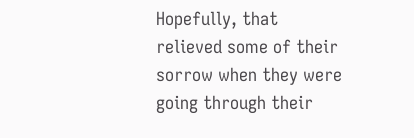Hopefully, that relieved some of their sorrow when they were going through their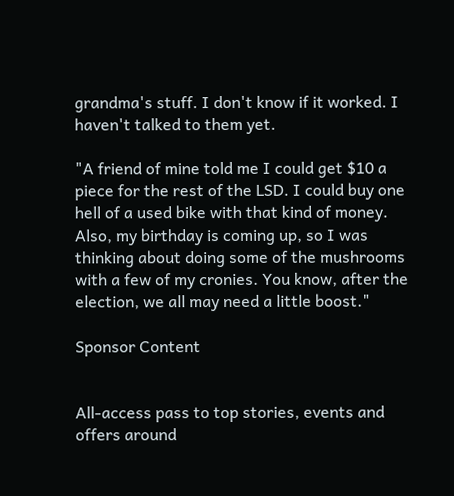grandma's stuff. I don't know if it worked. I haven't talked to them yet.

"A friend of mine told me I could get $10 a piece for the rest of the LSD. I could buy one hell of a used bike with that kind of money. Also, my birthday is coming up, so I was thinking about doing some of the mushrooms with a few of my cronies. You know, after the election, we all may need a little boost."

Sponsor Content


All-access pass to top stories, events and offers around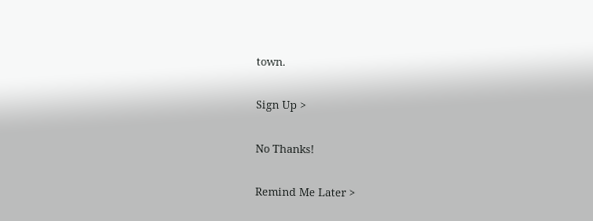town.

Sign Up >

No Thanks!

Remind Me Later >